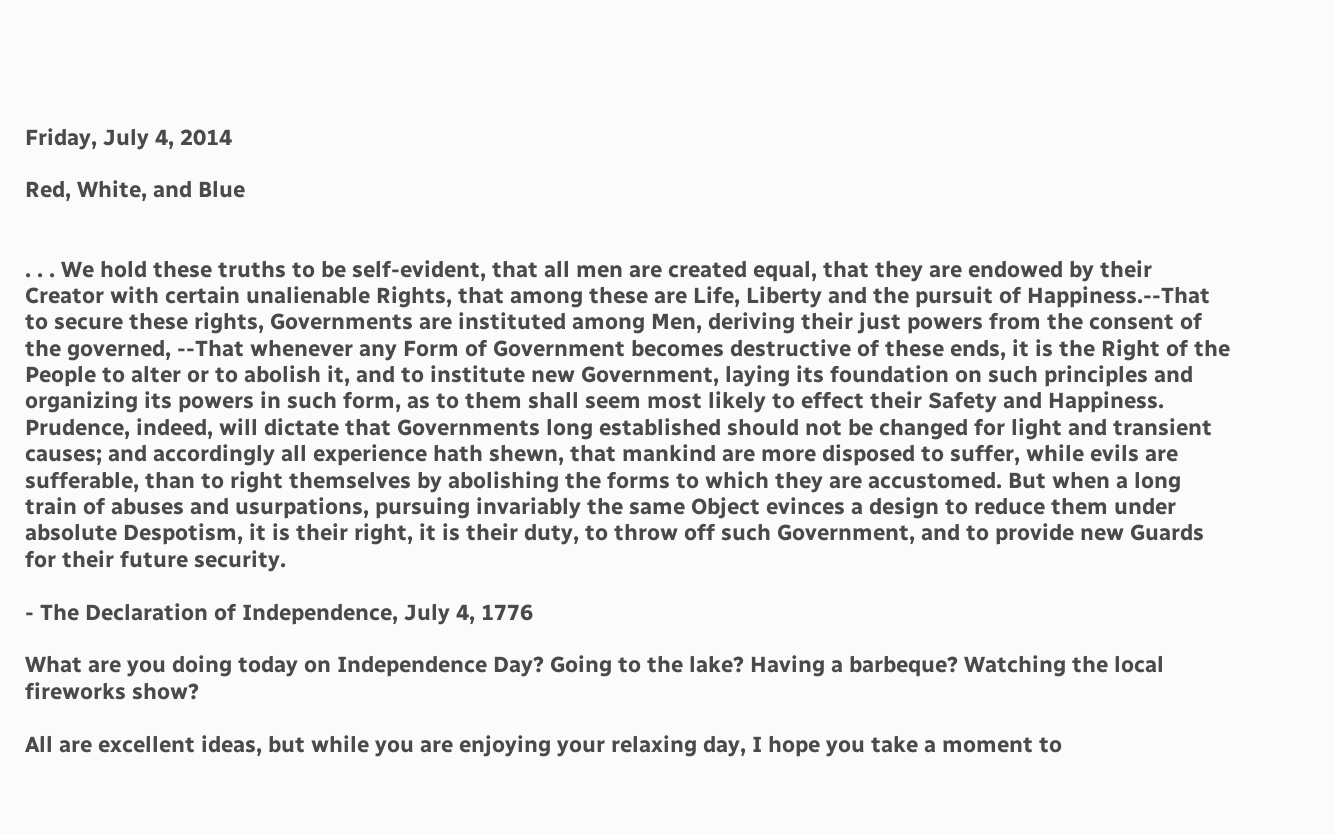Friday, July 4, 2014

Red, White, and Blue


. . . We hold these truths to be self-evident, that all men are created equal, that they are endowed by their Creator with certain unalienable Rights, that among these are Life, Liberty and the pursuit of Happiness.--That to secure these rights, Governments are instituted among Men, deriving their just powers from the consent of the governed, --That whenever any Form of Government becomes destructive of these ends, it is the Right of the People to alter or to abolish it, and to institute new Government, laying its foundation on such principles and organizing its powers in such form, as to them shall seem most likely to effect their Safety and Happiness. Prudence, indeed, will dictate that Governments long established should not be changed for light and transient causes; and accordingly all experience hath shewn, that mankind are more disposed to suffer, while evils are sufferable, than to right themselves by abolishing the forms to which they are accustomed. But when a long train of abuses and usurpations, pursuing invariably the same Object evinces a design to reduce them under absolute Despotism, it is their right, it is their duty, to throw off such Government, and to provide new Guards for their future security.

- The Declaration of Independence, July 4, 1776

What are you doing today on Independence Day? Going to the lake? Having a barbeque? Watching the local fireworks show?

All are excellent ideas, but while you are enjoying your relaxing day, I hope you take a moment to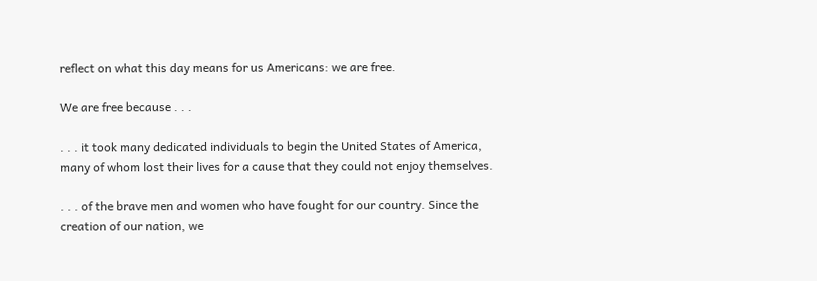reflect on what this day means for us Americans: we are free.

We are free because . . .

. . . it took many dedicated individuals to begin the United States of America, many of whom lost their lives for a cause that they could not enjoy themselves.

. . . of the brave men and women who have fought for our country. Since the creation of our nation, we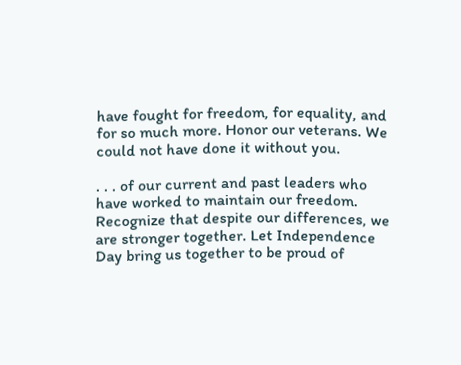have fought for freedom, for equality, and for so much more. Honor our veterans. We could not have done it without you.

. . . of our current and past leaders who have worked to maintain our freedom. Recognize that despite our differences, we are stronger together. Let Independence Day bring us together to be proud of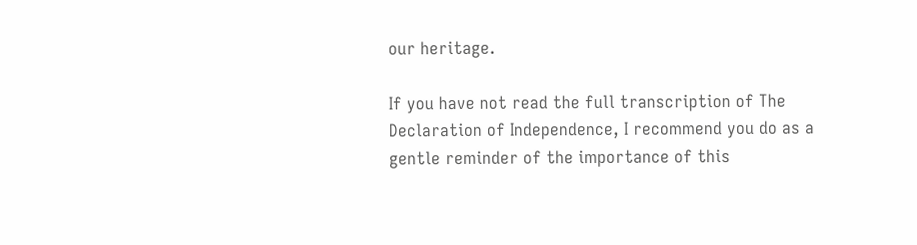our heritage.

If you have not read the full transcription of The Declaration of Independence, I recommend you do as a gentle reminder of the importance of this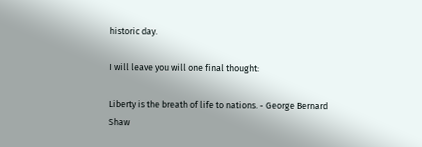historic day.

I will leave you will one final thought:

Liberty is the breath of life to nations. - George Bernard Shaw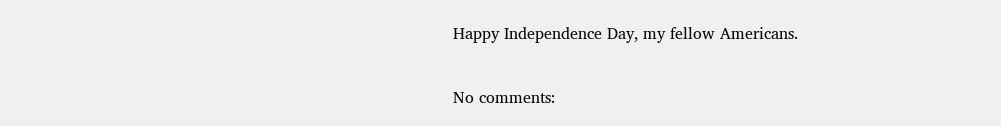Happy Independence Day, my fellow Americans.

No comments: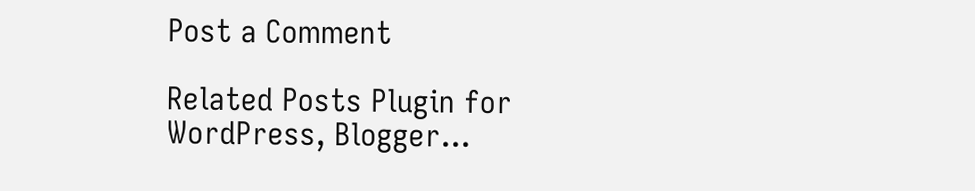Post a Comment

Related Posts Plugin for WordPress, Blogger...